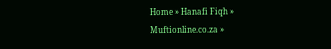Home » Hanafi Fiqh » Muftionline.co.za »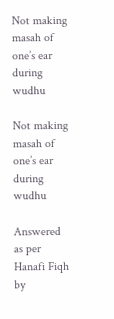Not making masah of one’s ear during wudhu

Not making masah of one’s ear during wudhu

Answered as per Hanafi Fiqh by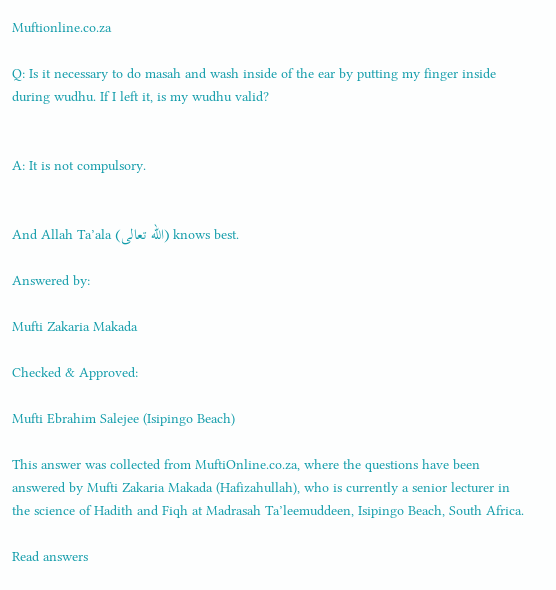Muftionline.co.za

Q: Is it necessary to do masah and wash inside of the ear by putting my finger inside during wudhu. If I left it, is my wudhu valid?


A: It is not compulsory.


And Allah Ta’ala (الله تعالى) knows best.

Answered by:

Mufti Zakaria Makada

Checked & Approved:

Mufti Ebrahim Salejee (Isipingo Beach)

This answer was collected from MuftiOnline.co.za, where the questions have been answered by Mufti Zakaria Makada (Hafizahullah), who is currently a senior lecturer in the science of Hadith and Fiqh at Madrasah Ta’leemuddeen, Isipingo Beach, South Africa.

Read answers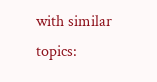with similar topics: